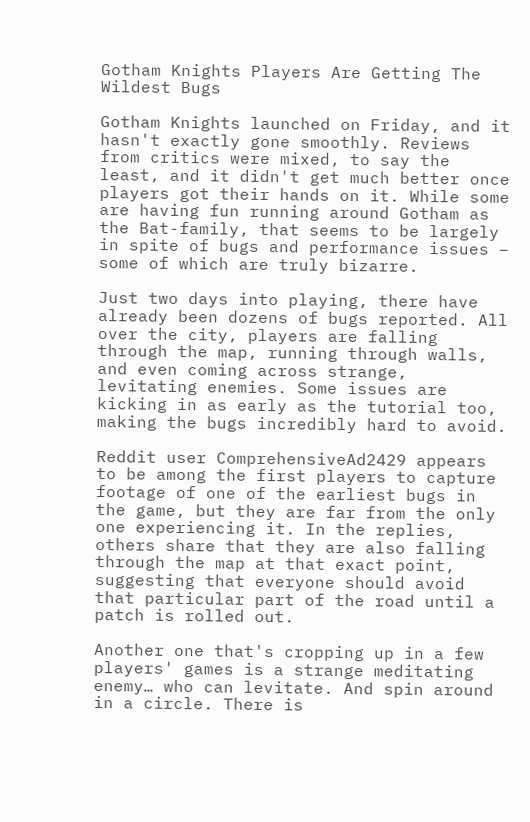Gotham Knights Players Are Getting The Wildest Bugs

Gotham Knights launched on Friday, and it hasn't exactly gone smoothly. Reviews from critics were mixed, to say the least, and it didn't get much better once players got their hands on it. While some are having fun running around Gotham as the Bat-family, that seems to be largely in spite of bugs and performance issues – some of which are truly bizarre.

Just two days into playing, there have already been dozens of bugs reported. All over the city, players are falling through the map, running through walls, and even coming across strange, levitating enemies. Some issues are kicking in as early as the tutorial too, making the bugs incredibly hard to avoid.

Reddit user ComprehensiveAd2429 appears to be among the first players to capture footage of one of the earliest bugs in the game, but they are far from the only one experiencing it. In the replies, others share that they are also falling through the map at that exact point, suggesting that everyone should avoid that particular part of the road until a patch is rolled out.

Another one that's cropping up in a few players' games is a strange meditating enemy… who can levitate. And spin around in a circle. There is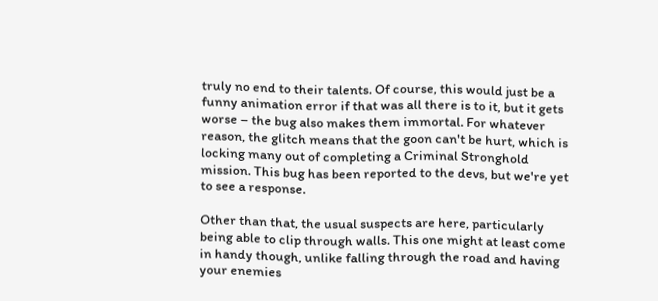truly no end to their talents. Of course, this would just be a funny animation error if that was all there is to it, but it gets worse – the bug also makes them immortal. For whatever reason, the glitch means that the goon can't be hurt, which is locking many out of completing a Criminal Stronghold mission. This bug has been reported to the devs, but we're yet to see a response.

Other than that, the usual suspects are here, particularly being able to clip through walls. This one might at least come in handy though, unlike falling through the road and having your enemies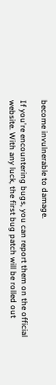become invulnerable to damage.

If you're encountering bugs, you can report them on the official website. With any luck, the first bug patch will be rolled out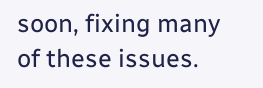soon, fixing many of these issues.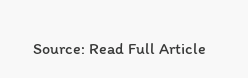Source: Read Full Article